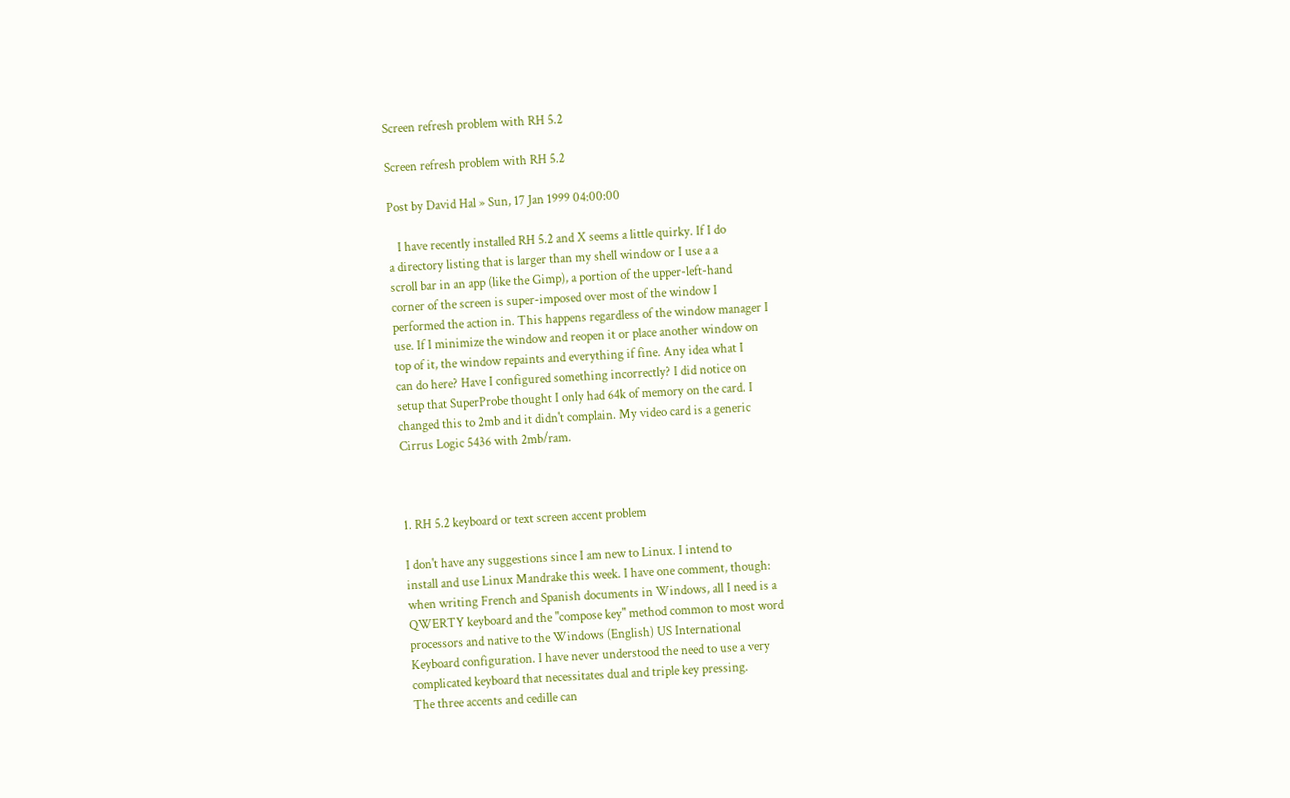Screen refresh problem with RH 5.2

Screen refresh problem with RH 5.2

Post by David Hal » Sun, 17 Jan 1999 04:00:00

   I have recently installed RH 5.2 and X seems a little quirky. If I do
a directory listing that is larger than my shell window or I use a a
scroll bar in an app (like the Gimp), a portion of the upper-left-hand
corner of the screen is super-imposed over most of the window I
performed the action in. This happens regardless of the window manager I
use. If I minimize the window and reopen it or place another window on
top of it, the window repaints and everything if fine. Any idea what I
can do here? Have I configured something incorrectly? I did notice on
setup that SuperProbe thought I only had 64k of memory on the card. I
changed this to 2mb and it didn't complain. My video card is a generic
Cirrus Logic 5436 with 2mb/ram.



1. RH 5.2 keyboard or text screen accent problem

I don't have any suggestions since I am new to Linux. I intend to
install and use Linux Mandrake this week. I have one comment, though:
when writing French and Spanish documents in Windows, all I need is a
QWERTY keyboard and the "compose key" method common to most word
processors and native to the Windows (English) US International
Keyboard configuration. I have never understood the need to use a very
complicated keyboard that necessitates dual and triple key pressing.
The three accents and cedille can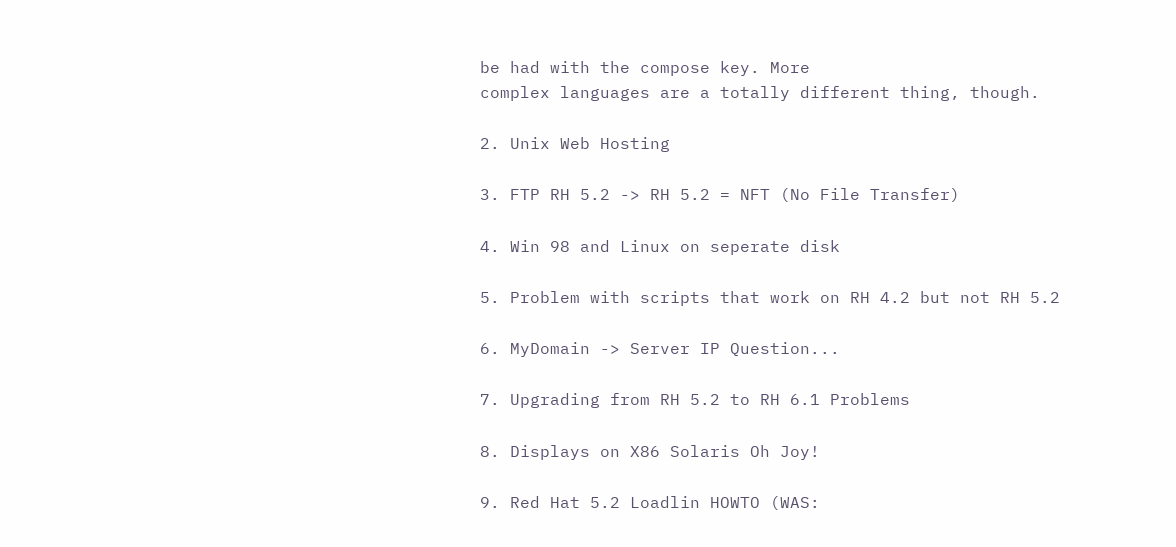be had with the compose key. More
complex languages are a totally different thing, though.

2. Unix Web Hosting

3. FTP RH 5.2 -> RH 5.2 = NFT (No File Transfer)

4. Win 98 and Linux on seperate disk

5. Problem with scripts that work on RH 4.2 but not RH 5.2

6. MyDomain -> Server IP Question...

7. Upgrading from RH 5.2 to RH 6.1 Problems

8. Displays on X86 Solaris Oh Joy!

9. Red Hat 5.2 Loadlin HOWTO (WAS: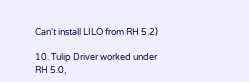Can't install LILO from RH 5.2)

10. Tulip Driver worked under RH 5.0,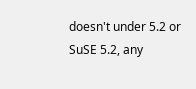doesn't under 5.2 or SuSE 5.2, any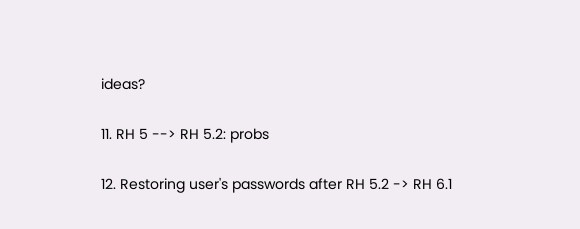ideas?

11. RH 5 --> RH 5.2: probs

12. Restoring user's passwords after RH 5.2 -> RH 6.1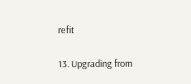refit

13. Upgrading from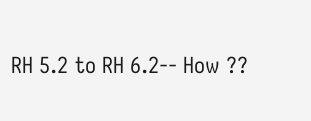RH 5.2 to RH 6.2-- How ??